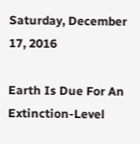Saturday, December 17, 2016

Earth Is Due For An Extinction-Level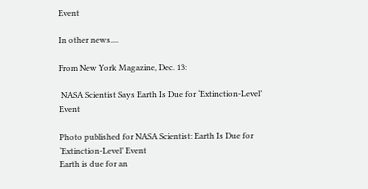Event

In other news....

From New York Magazine, Dec. 13:

 NASA Scientist Says Earth Is Due for ‘Extinction-Level’ Event

Photo published for NASA Scientist: Earth Is Due for ‘Extinction-Level’ Event
Earth is due for an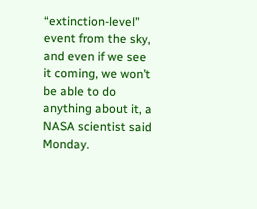“extinction-level” event from the sky, and even if we see it coming, we won’t be able to do anything about it, a NASA scientist said Monday.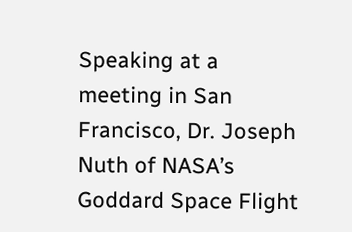Speaking at a meeting in San Francisco, Dr. Joseph Nuth of NASA’s Goddard Space Flight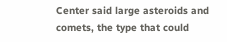Center said large asteroids and comets, the type that could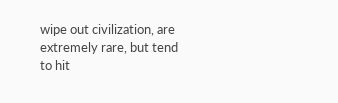wipe out civilization, are extremely rare, but tend to hit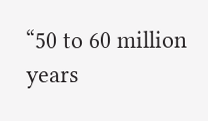“50 to 60 million years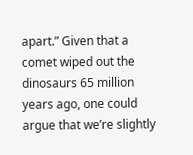apart.” Given that a comet wiped out the dinosaurs 65 million years ago, one could argue that we’re slightly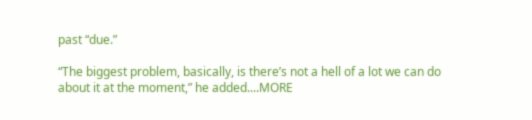past “due.”

“The biggest problem, basically, is there’s not a hell of a lot we can do about it at the moment,” he added....MORE